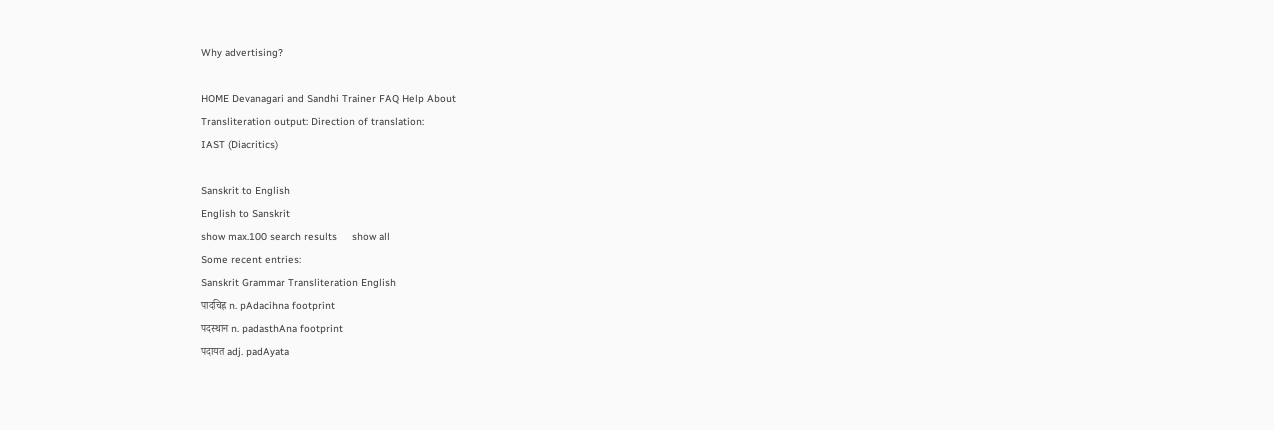Why advertising?

HOME Devanagari and Sandhi Trainer FAQ Help About
Transliteration output: Direction of translation:
IAST (Diacritics)

Sanskrit to English
English to Sanskrit
show max.100 search results     show all
Some recent entries:
Sanskrit Grammar Transliteration English
पादचिह्न n. pAdacihna footprint
पदस्थान n. padasthAna footprint
पदायत adj. padAyata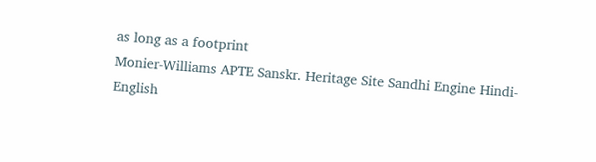as long as a footprint
Monier-Williams APTE Sanskr. Heritage Site Sandhi Engine Hindi-English